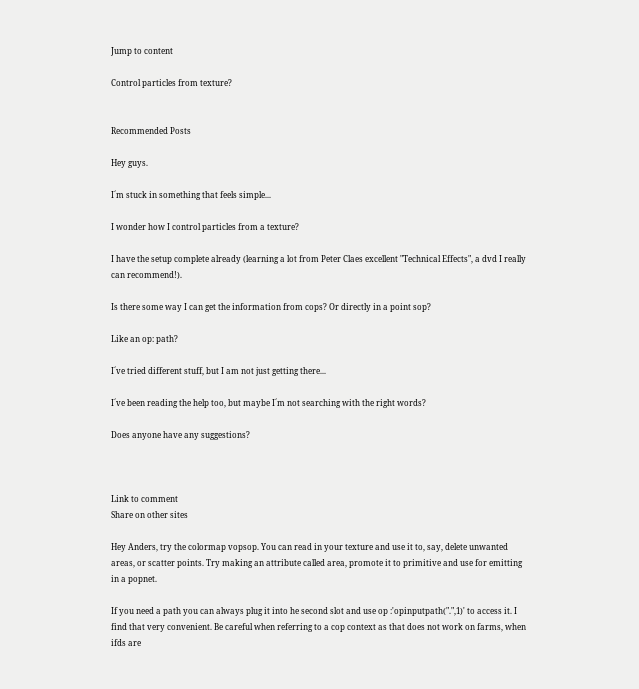Jump to content

Control particles from texture?


Recommended Posts

Hey guys.

I´m stuck in something that feels simple...

I wonder how I control particles from a texture?

I have the setup complete already (learning a lot from Peter Claes excellent "Technical Effects", a dvd I really can recommend!).

Is there some way I can get the information from cops? Or directly in a point sop?

Like an op: path?

I´ve tried different stuff, but I am not just getting there...

I´ve been reading the help too, but maybe I´m not searching with the right words?

Does anyone have any suggestions?



Link to comment
Share on other sites

Hey Anders, try the colormap vopsop. You can read in your texture and use it to, say, delete unwanted areas, or scatter points. Try making an attribute called area, promote it to primitive and use for emitting in a popnet.

If you need a path you can always plug it into he second slot and use op :'opinputpath(".",1)' to access it. I find that very convenient. Be careful when referring to a cop context as that does not work on farms, when ifds are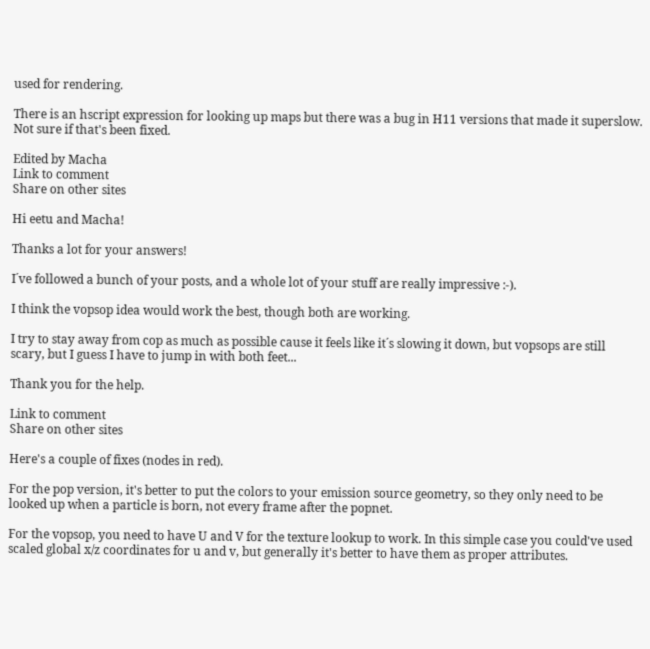used for rendering.

There is an hscript expression for looking up maps but there was a bug in H11 versions that made it superslow. Not sure if that's been fixed.

Edited by Macha
Link to comment
Share on other sites

Hi eetu and Macha!

Thanks a lot for your answers!

I´ve followed a bunch of your posts, and a whole lot of your stuff are really impressive :-).

I think the vopsop idea would work the best, though both are working.

I try to stay away from cop as much as possible cause it feels like it´s slowing it down, but vopsops are still scary, but I guess I have to jump in with both feet...

Thank you for the help.

Link to comment
Share on other sites

Here's a couple of fixes (nodes in red).

For the pop version, it's better to put the colors to your emission source geometry, so they only need to be looked up when a particle is born, not every frame after the popnet.

For the vopsop, you need to have U and V for the texture lookup to work. In this simple case you could've used scaled global x/z coordinates for u and v, but generally it's better to have them as proper attributes.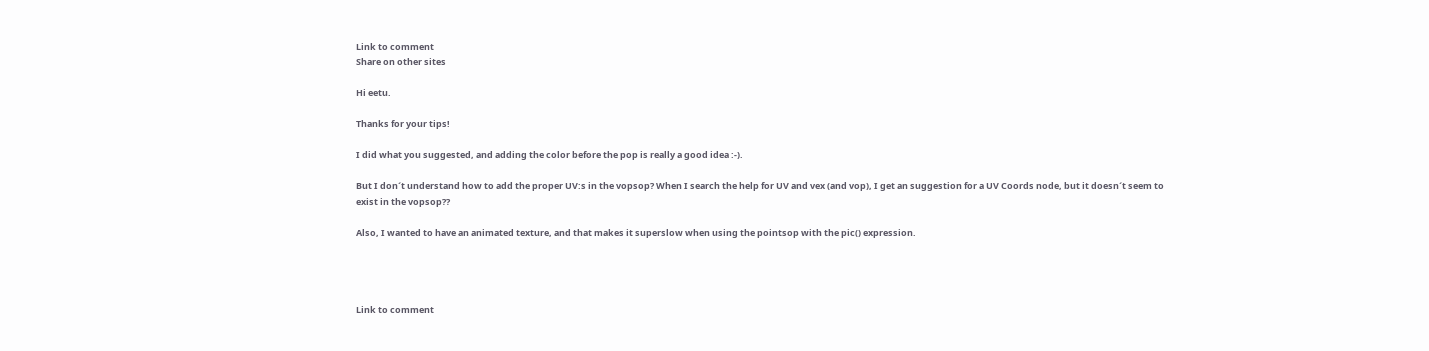Link to comment
Share on other sites

Hi eetu.

Thanks for your tips!

I did what you suggested, and adding the color before the pop is really a good idea :-).

But I don´t understand how to add the proper UV:s in the vopsop? When I search the help for UV and vex (and vop), I get an suggestion for a UV Coords node, but it doesn´t seem to exist in the vopsop??

Also, I wanted to have an animated texture, and that makes it superslow when using the pointsop with the pic() expression.




Link to comment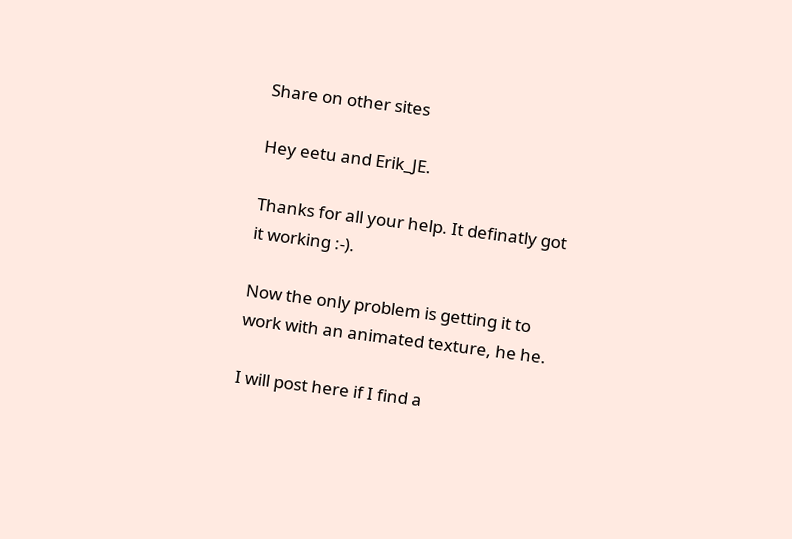Share on other sites

Hey eetu and Erik_JE.

Thanks for all your help. It definatly got it working :-).

Now the only problem is getting it to work with an animated texture, he he.

I will post here if I find a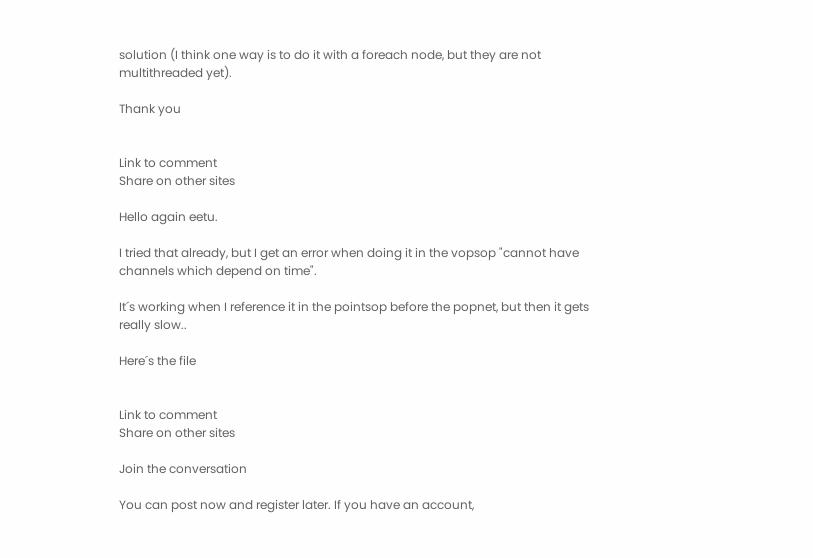solution (I think one way is to do it with a foreach node, but they are not multithreaded yet).

Thank you


Link to comment
Share on other sites

Hello again eetu.

I tried that already, but I get an error when doing it in the vopsop "cannot have channels which depend on time".

It´s working when I reference it in the pointsop before the popnet, but then it gets really slow..

Here´s the file


Link to comment
Share on other sites

Join the conversation

You can post now and register later. If you have an account,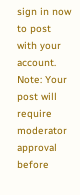sign in now to post with your account.
Note: Your post will require moderator approval before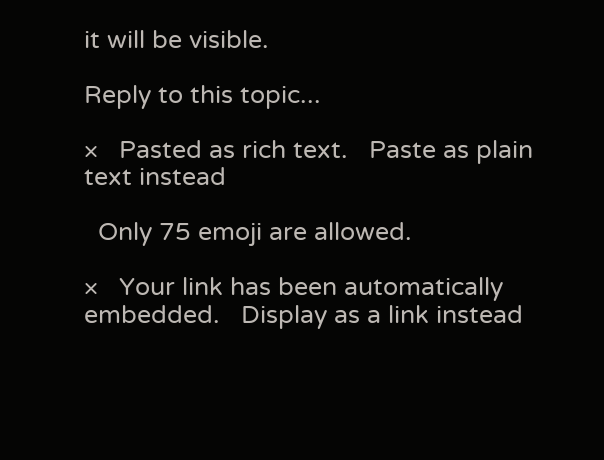it will be visible.

Reply to this topic...

×   Pasted as rich text.   Paste as plain text instead

  Only 75 emoji are allowed.

×   Your link has been automatically embedded.   Display as a link instead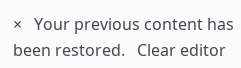×   Your previous content has been restored.   Clear editor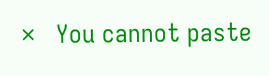×   You cannot paste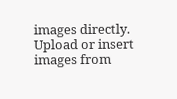images directly. Upload or insert images from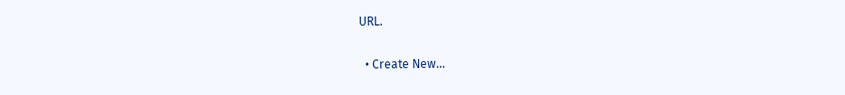URL.

  • Create New...